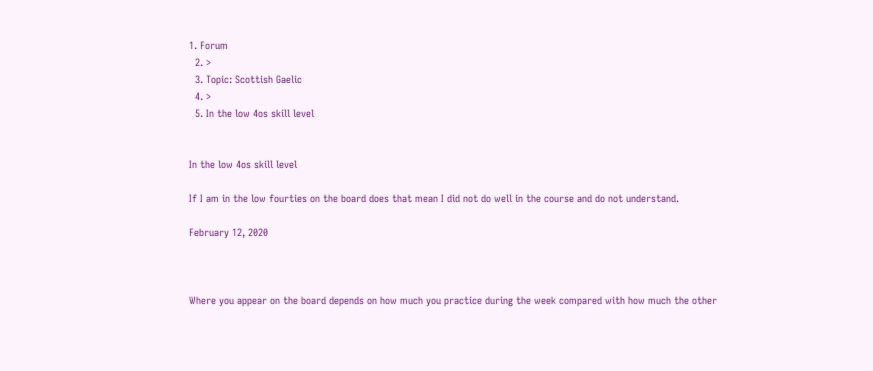1. Forum
  2. >
  3. Topic: Scottish Gaelic
  4. >
  5. In the low 4os skill level


In the low 4os skill level

If I am in the low fourties on the board does that mean I did not do well in the course and do not understand.

February 12, 2020



Where you appear on the board depends on how much you practice during the week compared with how much the other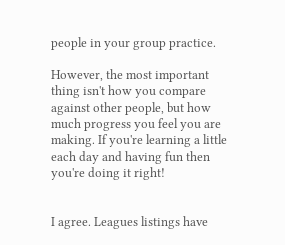people in your group practice.

However, the most important thing isn't how you compare against other people, but how much progress you feel you are making. If you're learning a little each day and having fun then you're doing it right!


I agree. Leagues listings have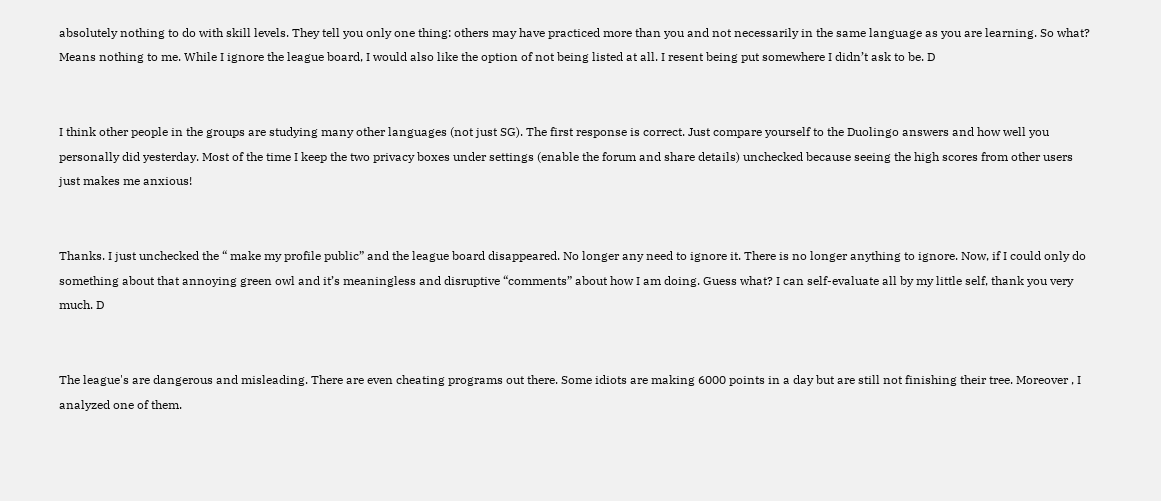absolutely nothing to do with skill levels. They tell you only one thing: others may have practiced more than you and not necessarily in the same language as you are learning. So what? Means nothing to me. While I ignore the league board, I would also like the option of not being listed at all. I resent being put somewhere I didn’t ask to be. D


I think other people in the groups are studying many other languages (not just SG). The first response is correct. Just compare yourself to the Duolingo answers and how well you personally did yesterday. Most of the time I keep the two privacy boxes under settings (enable the forum and share details) unchecked because seeing the high scores from other users just makes me anxious!


Thanks. I just unchecked the “ make my profile public” and the league board disappeared. No longer any need to ignore it. There is no longer anything to ignore. Now, if I could only do something about that annoying green owl and it’s meaningless and disruptive “comments” about how I am doing. Guess what? I can self-evaluate all by my little self, thank you very much. D


The league's are dangerous and misleading. There are even cheating programs out there. Some idiots are making 6000 points in a day but are still not finishing their tree. Moreover , I analyzed one of them.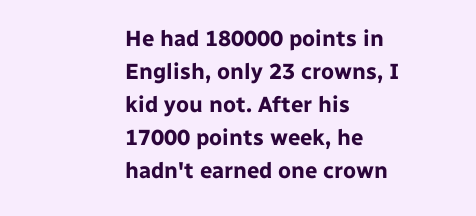He had 180000 points in English, only 23 crowns, I kid you not. After his 17000 points week, he hadn't earned one crown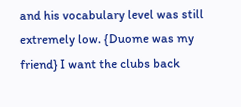and his vocabulary level was still extremely low. {Duome was my friend} I want the clubs back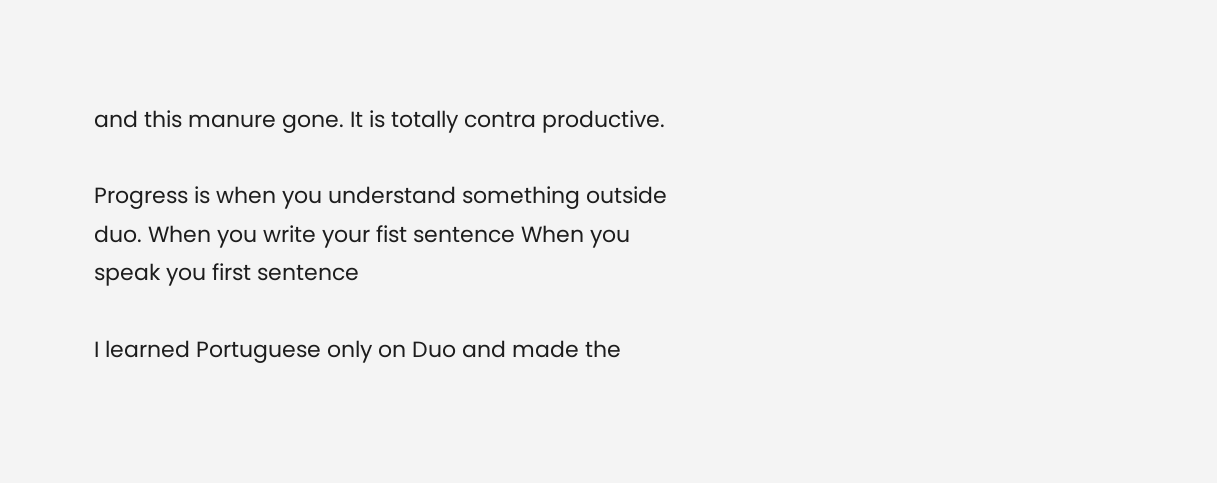and this manure gone. It is totally contra productive.

Progress is when you understand something outside duo. When you write your fist sentence When you speak you first sentence

I learned Portuguese only on Duo and made the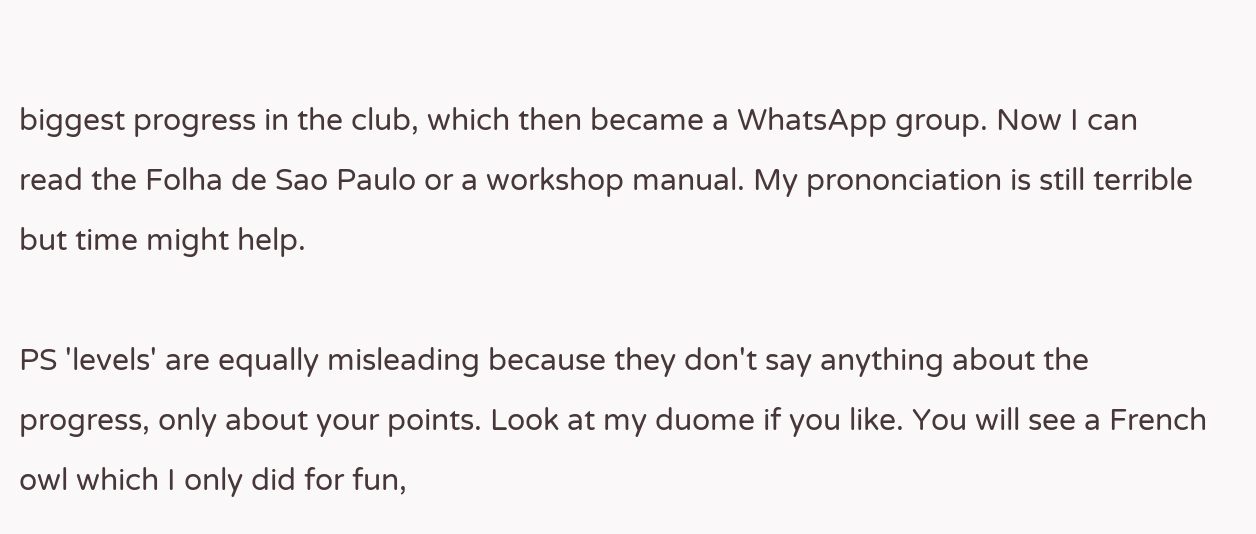biggest progress in the club, which then became a WhatsApp group. Now I can read the Folha de Sao Paulo or a workshop manual. My prononciation is still terrible but time might help.

PS 'levels' are equally misleading because they don't say anything about the progress, only about your points. Look at my duome if you like. You will see a French owl which I only did for fun,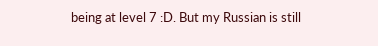being at level 7 :D. But my Russian is still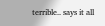terrible.. says it all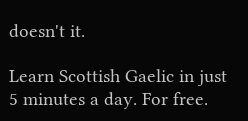doesn't it.

Learn Scottish Gaelic in just 5 minutes a day. For free.